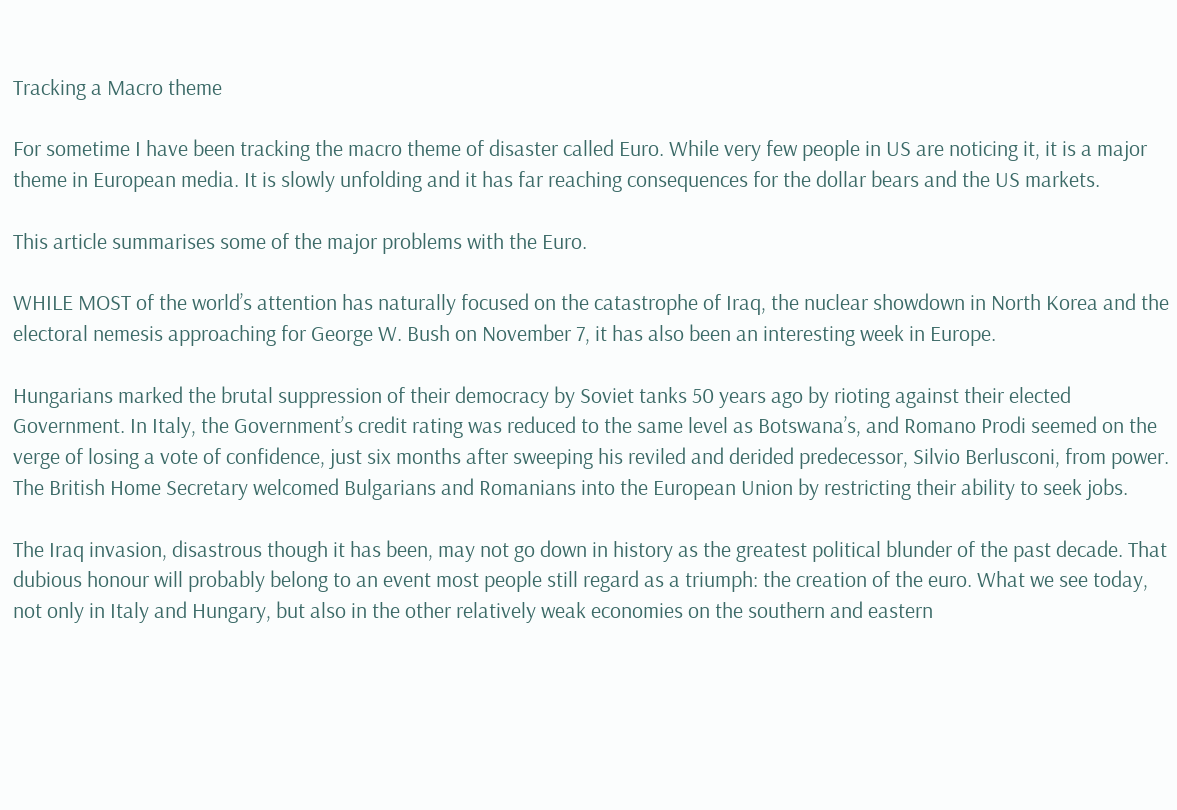Tracking a Macro theme

For sometime I have been tracking the macro theme of disaster called Euro. While very few people in US are noticing it, it is a major theme in European media. It is slowly unfolding and it has far reaching consequences for the dollar bears and the US markets.

This article summarises some of the major problems with the Euro.

WHILE MOST of the world’s attention has naturally focused on the catastrophe of Iraq, the nuclear showdown in North Korea and the electoral nemesis approaching for George W. Bush on November 7, it has also been an interesting week in Europe.

Hungarians marked the brutal suppression of their democracy by Soviet tanks 50 years ago by rioting against their elected Government. In Italy, the Government’s credit rating was reduced to the same level as Botswana’s, and Romano Prodi seemed on the verge of losing a vote of confidence, just six months after sweeping his reviled and derided predecessor, Silvio Berlusconi, from power. The British Home Secretary welcomed Bulgarians and Romanians into the European Union by restricting their ability to seek jobs.

The Iraq invasion, disastrous though it has been, may not go down in history as the greatest political blunder of the past decade. That dubious honour will probably belong to an event most people still regard as a triumph: the creation of the euro. What we see today, not only in Italy and Hungary, but also in the other relatively weak economies on the southern and eastern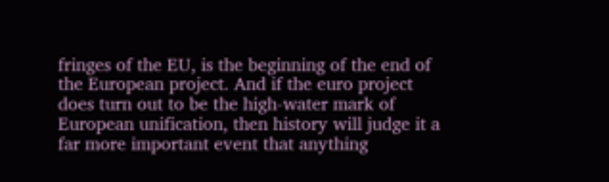fringes of the EU, is the beginning of the end of the European project. And if the euro project does turn out to be the high-water mark of European unification, then history will judge it a far more important event that anything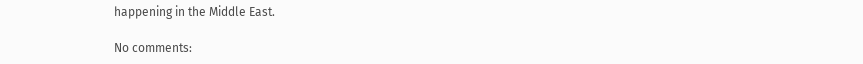happening in the Middle East.

No comments: